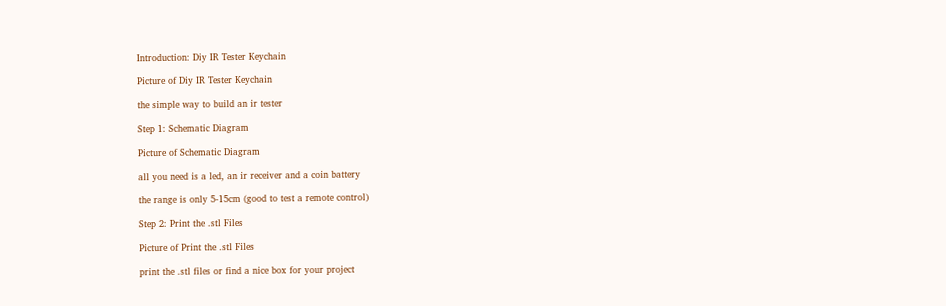Introduction: Diy IR Tester Keychain

Picture of Diy IR Tester Keychain

the simple way to build an ir tester

Step 1: Schematic Diagram

Picture of Schematic Diagram

all you need is a led, an ir receiver and a coin battery

the range is only 5-15cm (good to test a remote control)

Step 2: Print the .stl Files

Picture of Print the .stl Files

print the .stl files or find a nice box for your project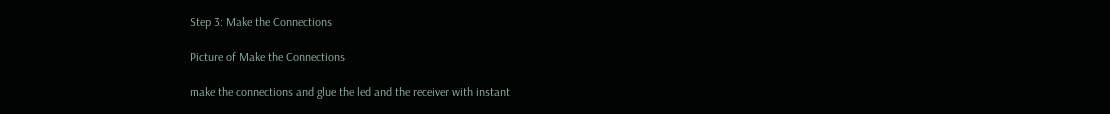Step 3: Make the Connections

Picture of Make the Connections

make the connections and glue the led and the receiver with instant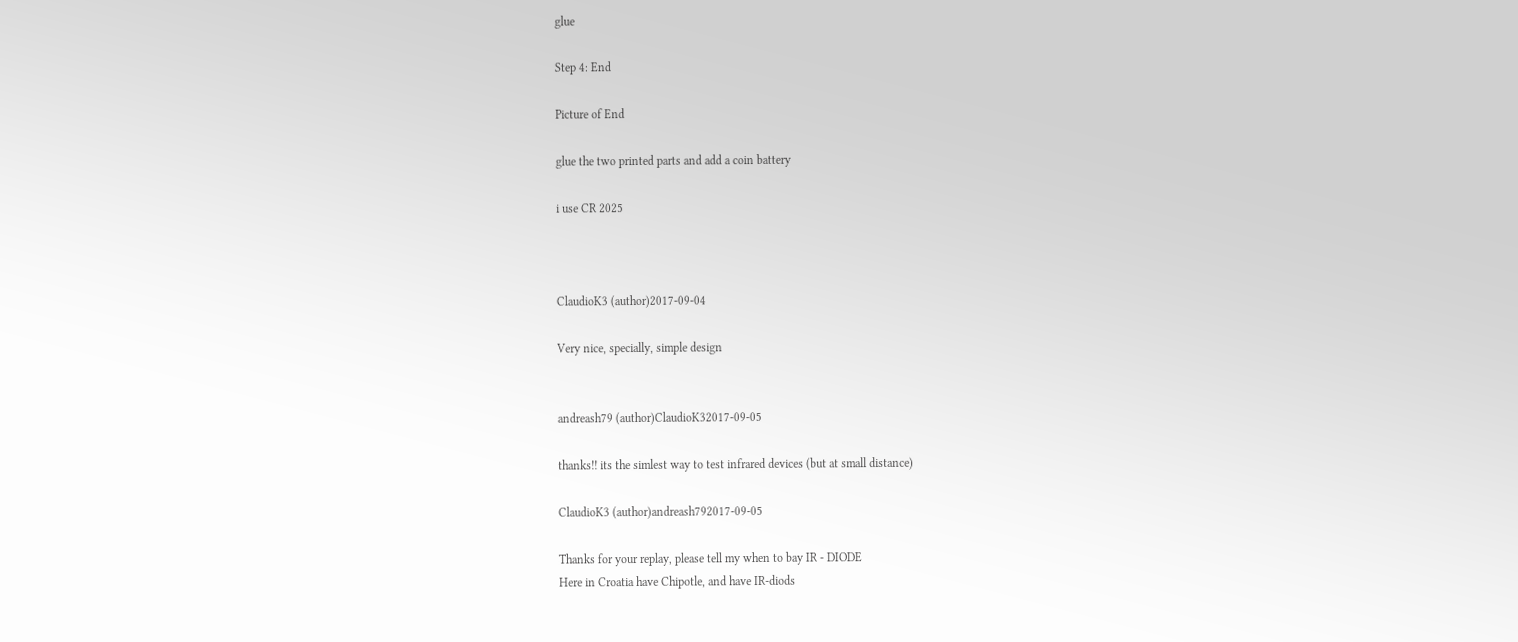glue

Step 4: End

Picture of End

glue the two printed parts and add a coin battery

i use CR 2025



ClaudioK3 (author)2017-09-04

Very nice, specially, simple design


andreash79 (author)ClaudioK32017-09-05

thanks!! its the simlest way to test infrared devices (but at small distance)

ClaudioK3 (author)andreash792017-09-05

Thanks for your replay, please tell my when to bay IR - DIODE
Here in Croatia have Chipotle, and have IR-diods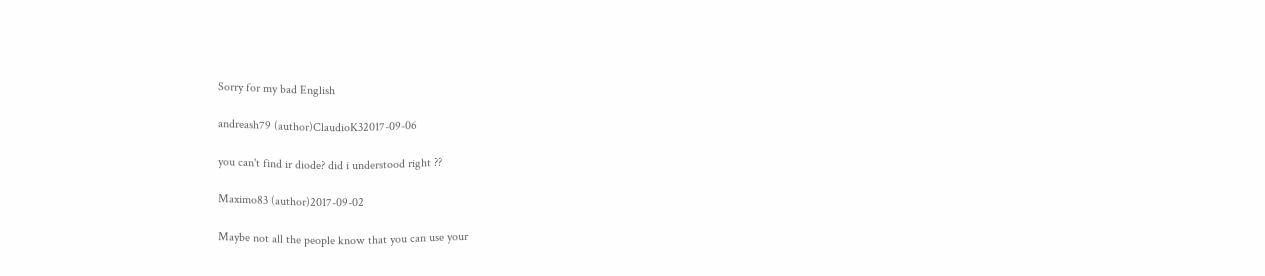Sorry for my bad English

andreash79 (author)ClaudioK32017-09-06

you can't find ir diode? did i understood right ??

Maximo83 (author)2017-09-02

Maybe not all the people know that you can use your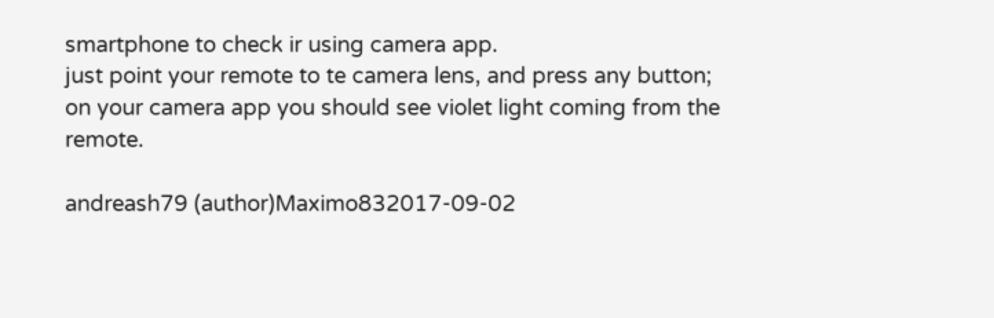smartphone to check ir using camera app.
just point your remote to te camera lens, and press any button; on your camera app you should see violet light coming from the remote.

andreash79 (author)Maximo832017-09-02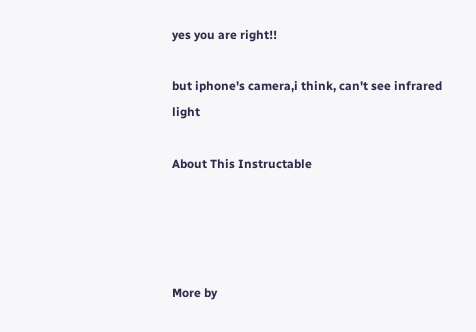yes you are right!!

but iphone's camera,i think, can't see infrared light

About This Instructable




More by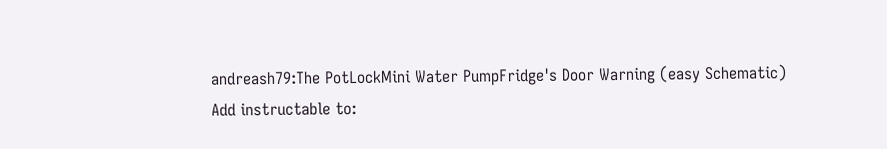andreash79:The PotLockMini Water PumpFridge's Door Warning (easy Schematic)
Add instructable to: